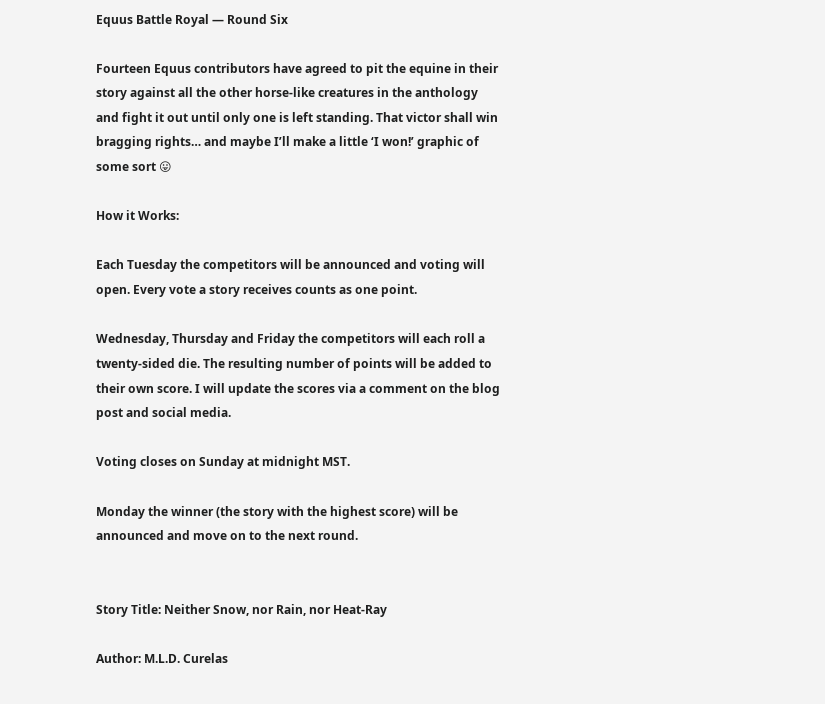Equus Battle Royal — Round Six

Fourteen Equus contributors have agreed to pit the equine in their story against all the other horse-like creatures in the anthology and fight it out until only one is left standing. That victor shall win bragging rights… and maybe I’ll make a little ‘I won!’ graphic of some sort 😛

How it Works:

Each Tuesday the competitors will be announced and voting will open. Every vote a story receives counts as one point.

Wednesday, Thursday and Friday the competitors will each roll a twenty-sided die. The resulting number of points will be added to their own score. I will update the scores via a comment on the blog post and social media.

Voting closes on Sunday at midnight MST.

Monday the winner (the story with the highest score) will be announced and move on to the next round.


Story Title: Neither Snow, nor Rain, nor Heat-Ray

Author: M.L.D. Curelas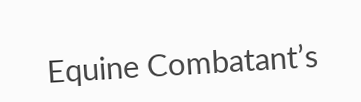Equine Combatant’s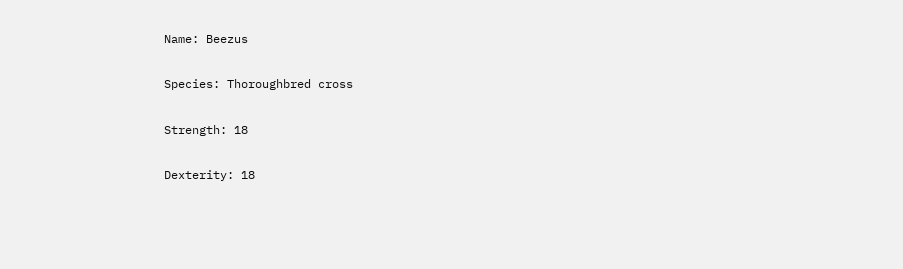Name: Beezus

Species: Thoroughbred cross

Strength: 18

Dexterity: 18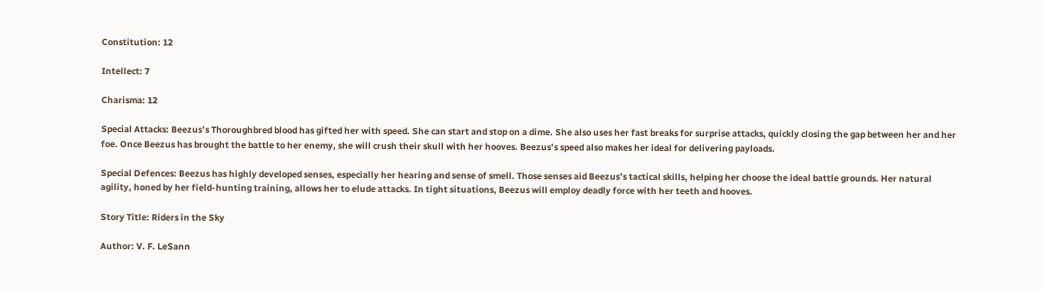Constitution: 12

Intellect: 7

Charisma: 12

Special Attacks: Beezus’s Thoroughbred blood has gifted her with speed. She can start and stop on a dime. She also uses her fast breaks for surprise attacks, quickly closing the gap between her and her foe. Once Beezus has brought the battle to her enemy, she will crush their skull with her hooves. Beezus’s speed also makes her ideal for delivering payloads.

Special Defences: Beezus has highly developed senses, especially her hearing and sense of smell. Those senses aid Beezus’s tactical skills, helping her choose the ideal battle grounds. Her natural agility, honed by her field-hunting training, allows her to elude attacks. In tight situations, Beezus will employ deadly force with her teeth and hooves.

Story Title: Riders in the Sky

Author: V. F. LeSann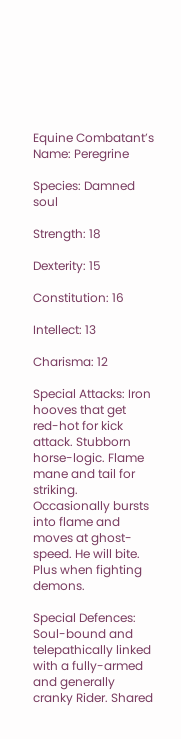Equine Combatant’s Name: Peregrine

Species: Damned soul

Strength: 18

Dexterity: 15

Constitution: 16

Intellect: 13

Charisma: 12

Special Attacks: Iron hooves that get red-hot for kick attack. Stubborn horse-logic. Flame mane and tail for striking. Occasionally bursts into flame and moves at ghost-speed. He will bite. Plus when fighting demons.

Special Defences: Soul-bound and telepathically linked with a fully-armed and generally cranky Rider. Shared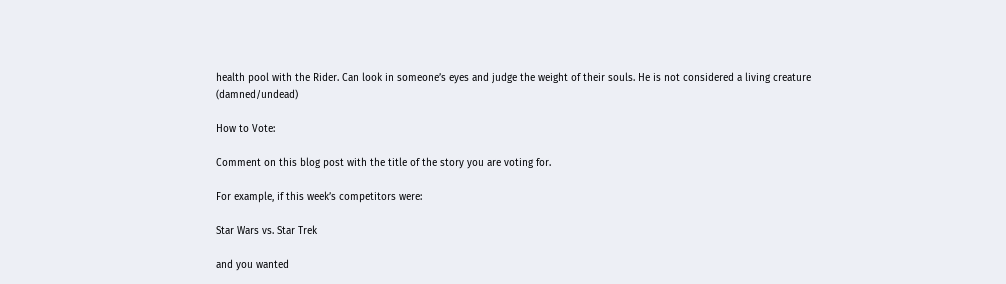health pool with the Rider. Can look in someone’s eyes and judge the weight of their souls. He is not considered a living creature (damned/undead)

How to Vote:

Comment on this blog post with the title of the story you are voting for.

For example, if this week’s competitors were:

Star Wars vs. Star Trek

and you wanted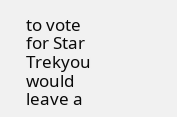to vote for Star Trekyou would leave a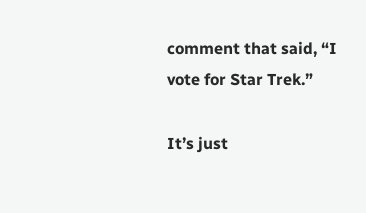comment that said, “I vote for Star Trek.”

It’s just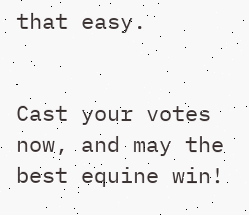that easy.


Cast your votes now, and may the best equine win!